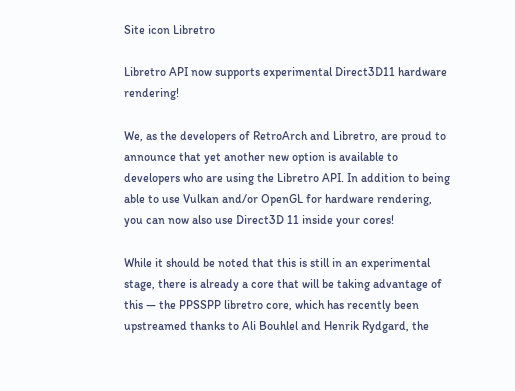Site icon Libretro

Libretro API now supports experimental Direct3D11 hardware rendering!

We, as the developers of RetroArch and Libretro, are proud to announce that yet another new option is available to developers who are using the Libretro API. In addition to being able to use Vulkan and/or OpenGL for hardware rendering, you can now also use Direct3D 11 inside your cores!

While it should be noted that this is still in an experimental stage, there is already a core that will be taking advantage of this — the PPSSPP libretro core, which has recently been upstreamed thanks to Ali Bouhlel and Henrik Rydgard, the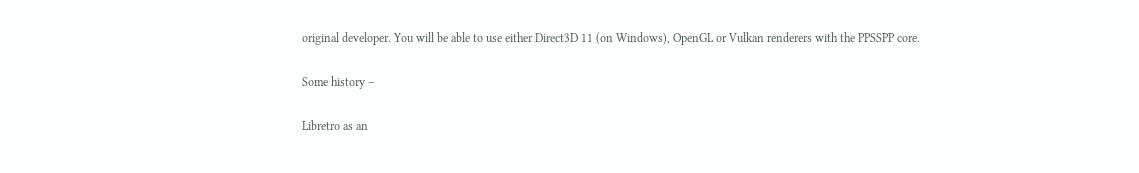original developer. You will be able to use either Direct3D 11 (on Windows), OpenGL or Vulkan renderers with the PPSSPP core.

Some history –

Libretro as an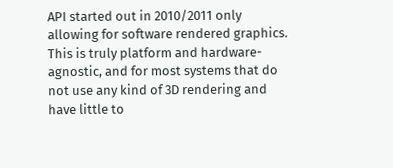API started out in 2010/2011 only allowing for software rendered graphics. This is truly platform and hardware-agnostic, and for most systems that do not use any kind of 3D rendering and have little to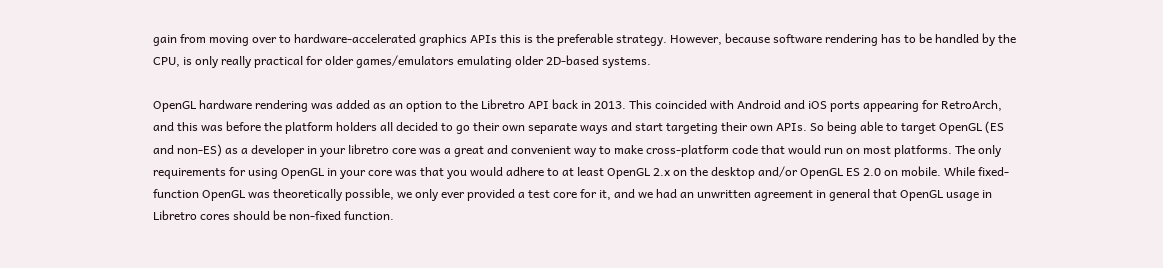gain from moving over to hardware-accelerated graphics APIs this is the preferable strategy. However, because software rendering has to be handled by the CPU, is only really practical for older games/emulators emulating older 2D-based systems.

OpenGL hardware rendering was added as an option to the Libretro API back in 2013. This coincided with Android and iOS ports appearing for RetroArch, and this was before the platform holders all decided to go their own separate ways and start targeting their own APIs. So being able to target OpenGL (ES and non-ES) as a developer in your libretro core was a great and convenient way to make cross-platform code that would run on most platforms. The only requirements for using OpenGL in your core was that you would adhere to at least OpenGL 2.x on the desktop and/or OpenGL ES 2.0 on mobile. While fixed-function OpenGL was theoretically possible, we only ever provided a test core for it, and we had an unwritten agreement in general that OpenGL usage in Libretro cores should be non-fixed function.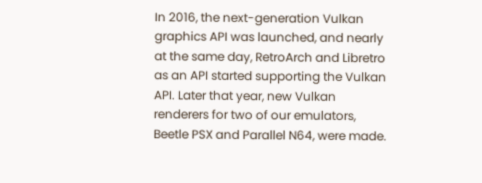In 2016, the next-generation Vulkan graphics API was launched, and nearly at the same day, RetroArch and Libretro as an API started supporting the Vulkan API. Later that year, new Vulkan renderers for two of our emulators, Beetle PSX and Parallel N64, were made.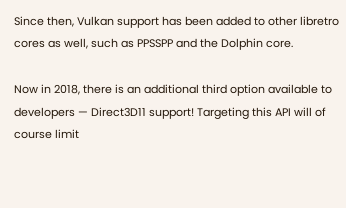Since then, Vulkan support has been added to other libretro cores as well, such as PPSSPP and the Dolphin core.

Now in 2018, there is an additional third option available to developers — Direct3D11 support! Targeting this API will of course limit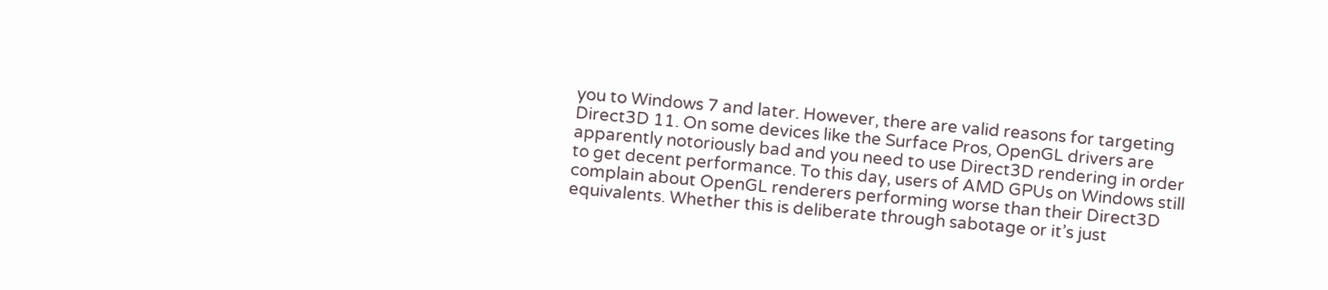you to Windows 7 and later. However, there are valid reasons for targeting Direct3D 11. On some devices like the Surface Pros, OpenGL drivers are apparently notoriously bad and you need to use Direct3D rendering in order to get decent performance. To this day, users of AMD GPUs on Windows still complain about OpenGL renderers performing worse than their Direct3D equivalents. Whether this is deliberate through sabotage or it’s just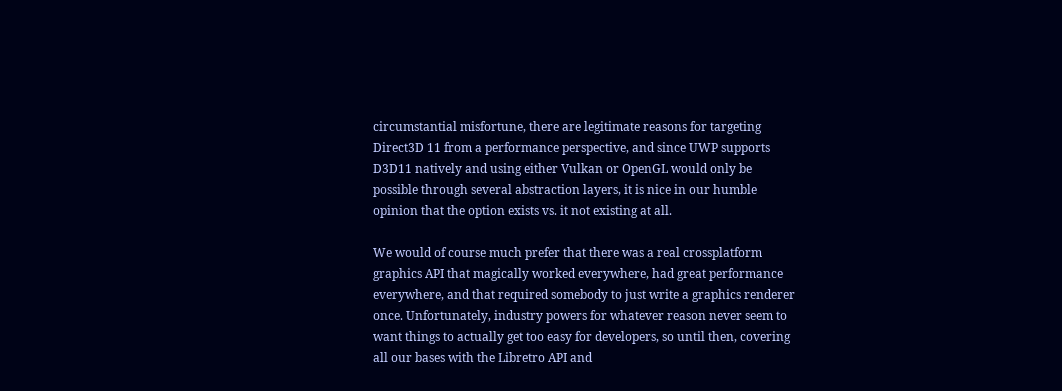circumstantial misfortune, there are legitimate reasons for targeting Direct3D 11 from a performance perspective, and since UWP supports D3D11 natively and using either Vulkan or OpenGL would only be possible through several abstraction layers, it is nice in our humble opinion that the option exists vs. it not existing at all.

We would of course much prefer that there was a real crossplatform graphics API that magically worked everywhere, had great performance everywhere, and that required somebody to just write a graphics renderer once. Unfortunately, industry powers for whatever reason never seem to want things to actually get too easy for developers, so until then, covering all our bases with the Libretro API and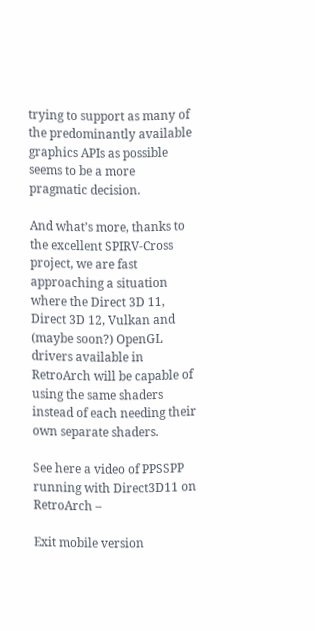trying to support as many of the predominantly available graphics APIs as possible seems to be a more pragmatic decision.

And what’s more, thanks to the excellent SPIRV-Cross project, we are fast approaching a situation where the Direct 3D 11, Direct 3D 12, Vulkan and (maybe soon?) OpenGL drivers available in RetroArch will be capable of using the same shaders instead of each needing their own separate shaders.

See here a video of PPSSPP running with Direct3D11 on RetroArch –

Exit mobile version